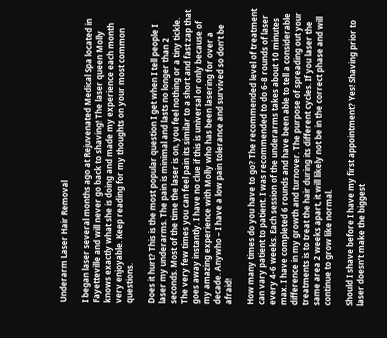Underarm Laser Hair Removal

I began laser several months ago at Rejuvenated Medical Spa located in Fayetteville and will never go back to shaving! The laser queen Molly knows exactly what she is doing and made my experience each month very enjoyable. Keep reading for my thoughts on your most common questions.

Does it hurt? This is the most popular question I get when I tell people I laser my underarms. The pain is minimal and lasts no longer than 2 seconds. Most of the time the laser is on, you feel nothing or a tiny tickle. The very few times you can feel pain its similar to a short and fast zap that goes away instantly. I have no clue if this is universal or only because of my amazing experience with Molly who has been lasering for over a decade. Anywho – I have a low pain tolerance and survived so don’t be afraid!

How many times do you have to go? The recommended level of treatment can vary patient to patient. I was recommended to do 6-8 rounds of laser every 4-6 weeks. Each session of the underarms takes about 10 minutes max. I have completed 6 rounds and have been able to tell a considerable difference in my growth and turnover. The purpose of spreading out your treatments is to treat the hair during its different cycles. If you laser the same area 2 weeks apart, it will likely not be in the correct phase and will continue to grow like normal.

Should I shave before I have my first appointment? Yes! Shaving prior to laser doesn’t make the biggest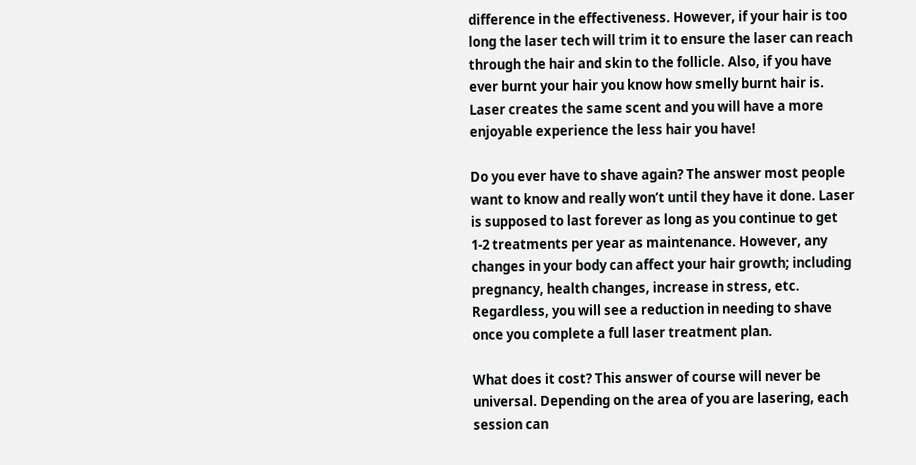difference in the effectiveness. However, if your hair is too long the laser tech will trim it to ensure the laser can reach through the hair and skin to the follicle. Also, if you have ever burnt your hair you know how smelly burnt hair is. Laser creates the same scent and you will have a more enjoyable experience the less hair you have!

Do you ever have to shave again? The answer most people want to know and really won’t until they have it done. Laser is supposed to last forever as long as you continue to get 1-2 treatments per year as maintenance. However, any changes in your body can affect your hair growth; including pregnancy, health changes, increase in stress, etc. Regardless, you will see a reduction in needing to shave once you complete a full laser treatment plan.

What does it cost? This answer of course will never be universal. Depending on the area of you are lasering, each session can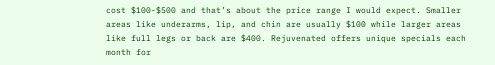cost $100-$500 and that’s about the price range I would expect. Smaller areas like underarms, lip, and chin are usually $100 while larger areas like full legs or back are $400. Rejuvenated offers unique specials each month for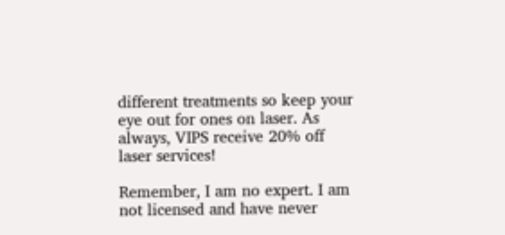different treatments so keep your eye out for ones on laser. As always, VIPS receive 20% off laser services!

Remember, I am no expert. I am not licensed and have never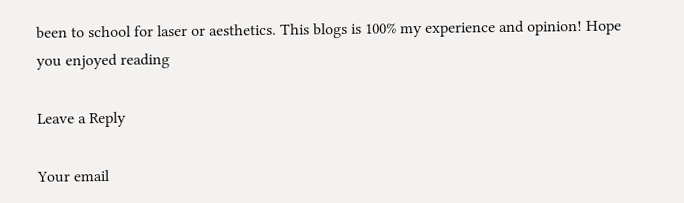been to school for laser or aesthetics. This blogs is 100% my experience and opinion! Hope you enjoyed reading

Leave a Reply

Your email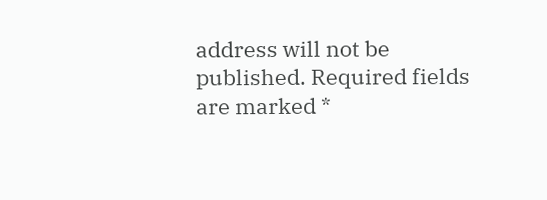address will not be published. Required fields are marked *